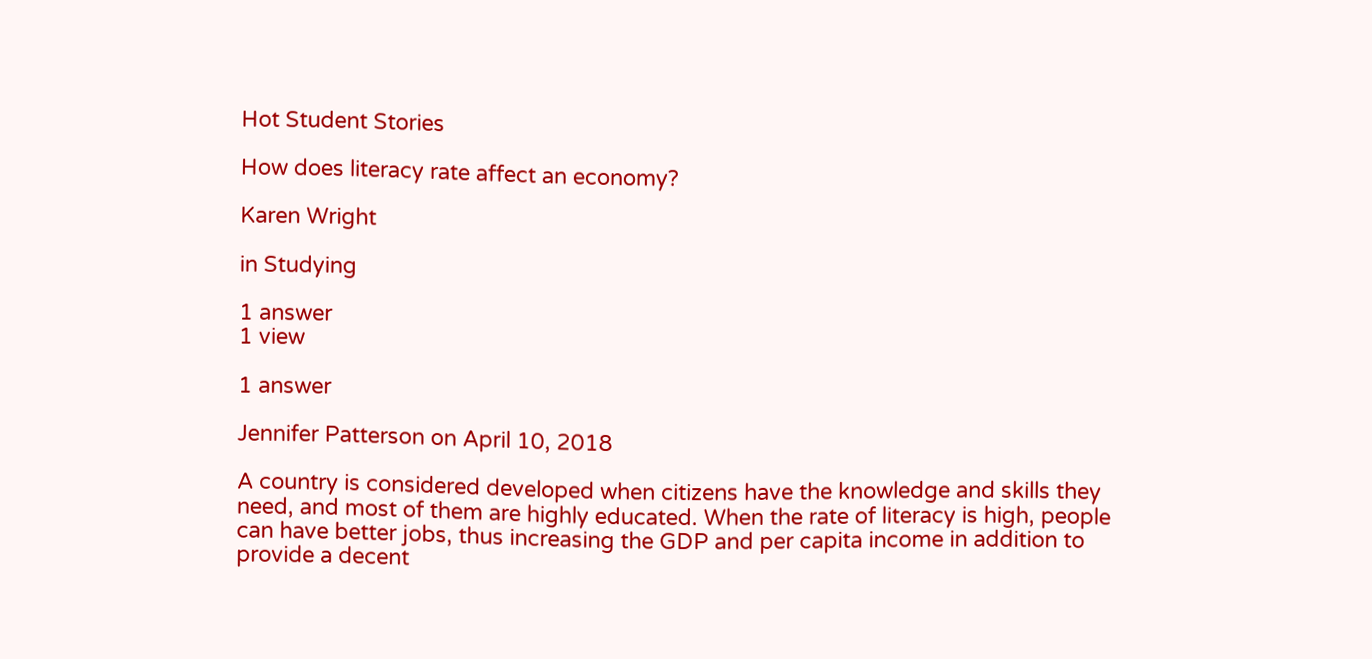Hot Student Stories

How does literacy rate affect an economy?

Karen Wright

in Studying

1 answer
1 view

1 answer

Jennifer Patterson on April 10, 2018

A country is considered developed when citizens have the knowledge and skills they need, and most of them are highly educated. When the rate of literacy is high, people can have better jobs, thus increasing the GDP and per capita income in addition to provide a decent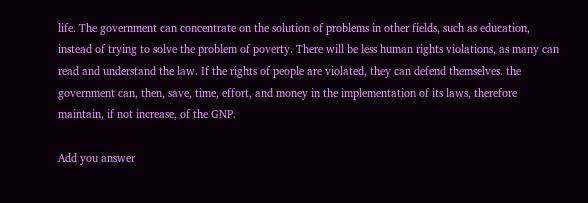life. The government can concentrate on the solution of problems in other fields, such as education, instead of trying to solve the problem of poverty. There will be less human rights violations, as many can read and understand the law. If the rights of people are violated, they can defend themselves. the government can, then, save, time, effort, and money in the implementation of its laws, therefore maintain, if not increase, of the GNP.

Add you answer